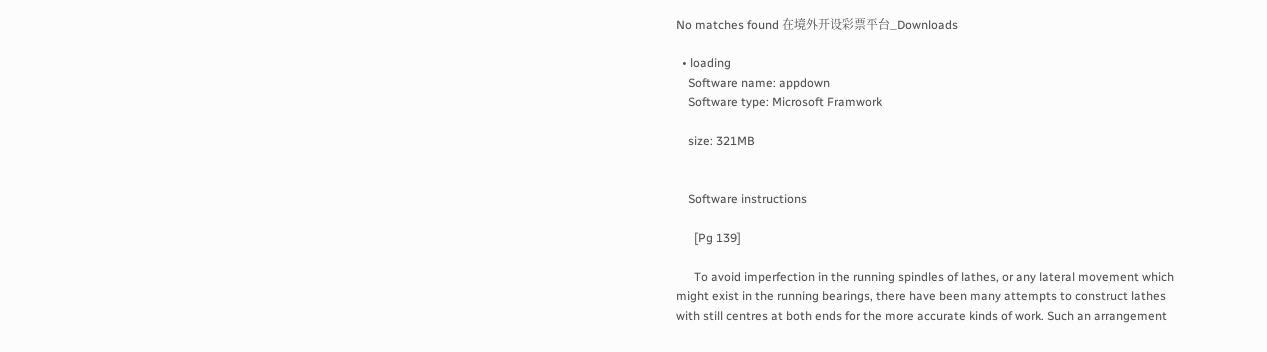No matches found 在境外开设彩票平台_Downloads

  • loading
    Software name: appdown
    Software type: Microsoft Framwork

    size: 321MB


    Software instructions

      [Pg 139]

      To avoid imperfection in the running spindles of lathes, or any lateral movement which might exist in the running bearings, there have been many attempts to construct lathes with still centres at both ends for the more accurate kinds of work. Such an arrangement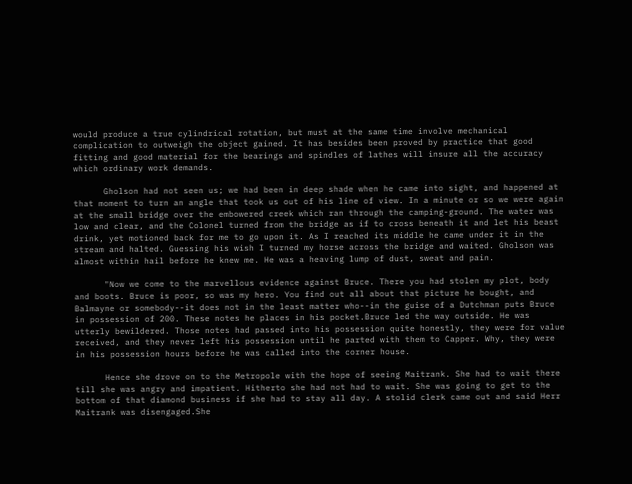would produce a true cylindrical rotation, but must at the same time involve mechanical complication to outweigh the object gained. It has besides been proved by practice that good fitting and good material for the bearings and spindles of lathes will insure all the accuracy which ordinary work demands.

      Gholson had not seen us; we had been in deep shade when he came into sight, and happened at that moment to turn an angle that took us out of his line of view. In a minute or so we were again at the small bridge over the embowered creek which ran through the camping-ground. The water was low and clear, and the Colonel turned from the bridge as if to cross beneath it and let his beast drink, yet motioned back for me to go upon it. As I reached its middle he came under it in the stream and halted. Guessing his wish I turned my horse across the bridge and waited. Gholson was almost within hail before he knew me. He was a heaving lump of dust, sweat and pain.

      "Now we come to the marvellous evidence against Bruce. There you had stolen my plot, body and boots. Bruce is poor, so was my hero. You find out all about that picture he bought, and Balmayne or somebody--it does not in the least matter who--in the guise of a Dutchman puts Bruce in possession of 200. These notes he places in his pocket.Bruce led the way outside. He was utterly bewildered. Those notes had passed into his possession quite honestly, they were for value received, and they never left his possession until he parted with them to Capper. Why, they were in his possession hours before he was called into the corner house.

      Hence she drove on to the Metropole with the hope of seeing Maitrank. She had to wait there till she was angry and impatient. Hitherto she had not had to wait. She was going to get to the bottom of that diamond business if she had to stay all day. A stolid clerk came out and said Herr Maitrank was disengaged.She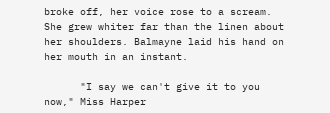broke off, her voice rose to a scream. She grew whiter far than the linen about her shoulders. Balmayne laid his hand on her mouth in an instant.

      "I say we can't give it to you now," Miss Harper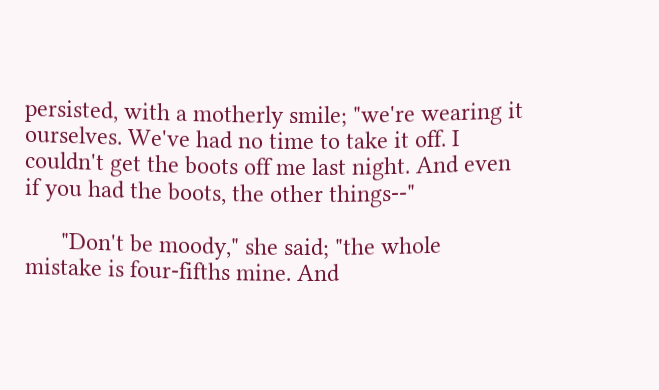persisted, with a motherly smile; "we're wearing it ourselves. We've had no time to take it off. I couldn't get the boots off me last night. And even if you had the boots, the other things--"

      "Don't be moody," she said; "the whole mistake is four-fifths mine. And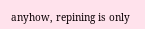anyhow, repining is only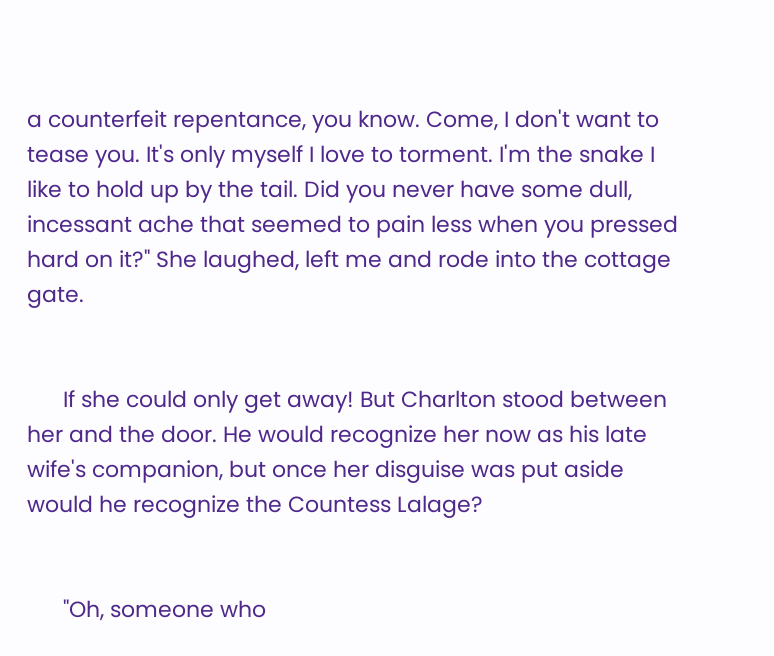a counterfeit repentance, you know. Come, I don't want to tease you. It's only myself I love to torment. I'm the snake I like to hold up by the tail. Did you never have some dull, incessant ache that seemed to pain less when you pressed hard on it?" She laughed, left me and rode into the cottage gate.


      If she could only get away! But Charlton stood between her and the door. He would recognize her now as his late wife's companion, but once her disguise was put aside would he recognize the Countess Lalage?


      "Oh, someone who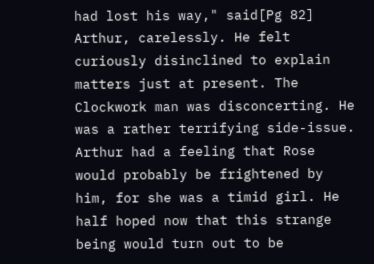had lost his way," said[Pg 82] Arthur, carelessly. He felt curiously disinclined to explain matters just at present. The Clockwork man was disconcerting. He was a rather terrifying side-issue. Arthur had a feeling that Rose would probably be frightened by him, for she was a timid girl. He half hoped now that this strange being would turn out to be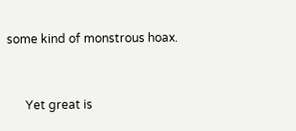some kind of monstrous hoax.


      Yet great is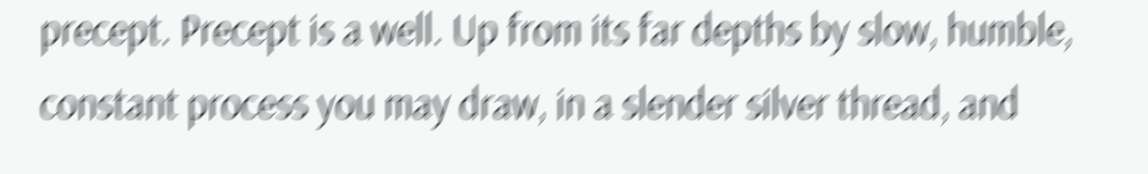precept. Precept is a well. Up from its far depths by slow, humble, constant process you may draw, in a slender silver thread, and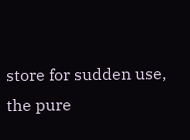store for sudden use, the pure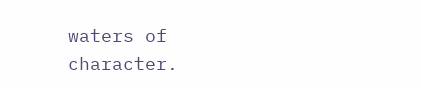waters of character.